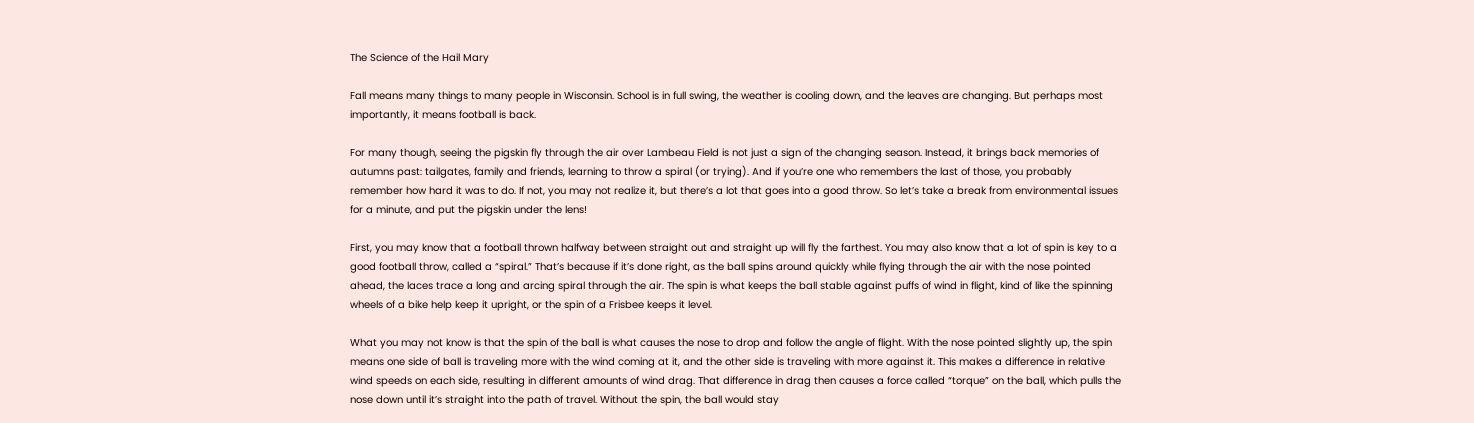The Science of the Hail Mary

Fall means many things to many people in Wisconsin. School is in full swing, the weather is cooling down, and the leaves are changing. But perhaps most importantly, it means football is back.

For many though, seeing the pigskin fly through the air over Lambeau Field is not just a sign of the changing season. Instead, it brings back memories of autumns past: tailgates, family and friends, learning to throw a spiral (or trying). And if you’re one who remembers the last of those, you probably remember how hard it was to do. If not, you may not realize it, but there’s a lot that goes into a good throw. So let’s take a break from environmental issues for a minute, and put the pigskin under the lens!

First, you may know that a football thrown halfway between straight out and straight up will fly the farthest. You may also know that a lot of spin is key to a good football throw, called a “spiral.” That’s because if it’s done right, as the ball spins around quickly while flying through the air with the nose pointed ahead, the laces trace a long and arcing spiral through the air. The spin is what keeps the ball stable against puffs of wind in flight, kind of like the spinning wheels of a bike help keep it upright, or the spin of a Frisbee keeps it level.

What you may not know is that the spin of the ball is what causes the nose to drop and follow the angle of flight. With the nose pointed slightly up, the spin means one side of ball is traveling more with the wind coming at it, and the other side is traveling with more against it. This makes a difference in relative wind speeds on each side, resulting in different amounts of wind drag. That difference in drag then causes a force called “torque” on the ball, which pulls the nose down until it’s straight into the path of travel. Without the spin, the ball would stay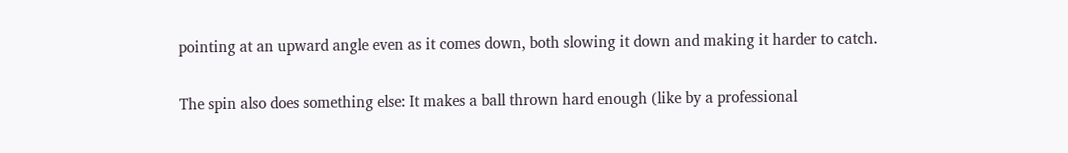pointing at an upward angle even as it comes down, both slowing it down and making it harder to catch.

The spin also does something else: It makes a ball thrown hard enough (like by a professional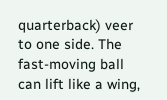quarterback) veer to one side. The fast-moving ball can lift like a wing,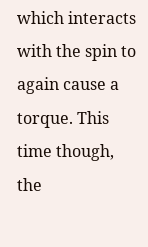which interacts with the spin to again cause a torque. This time though, the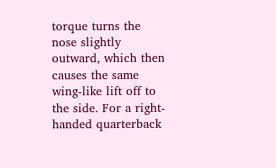torque turns the nose slightly outward, which then causes the same wing-like lift off to the side. For a right-handed quarterback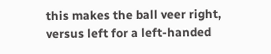this makes the ball veer right, versus left for a left-handed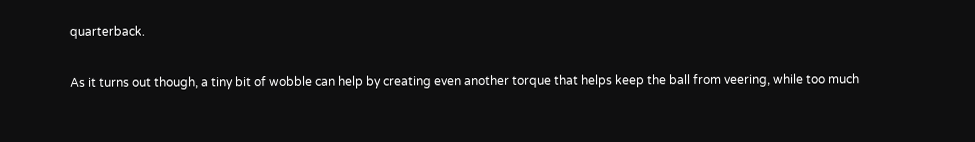quarterback.

As it turns out though, a tiny bit of wobble can help by creating even another torque that helps keep the ball from veering, while too much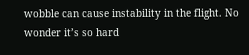wobble can cause instability in the flight. No wonder it’s so hard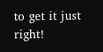to get it just right!